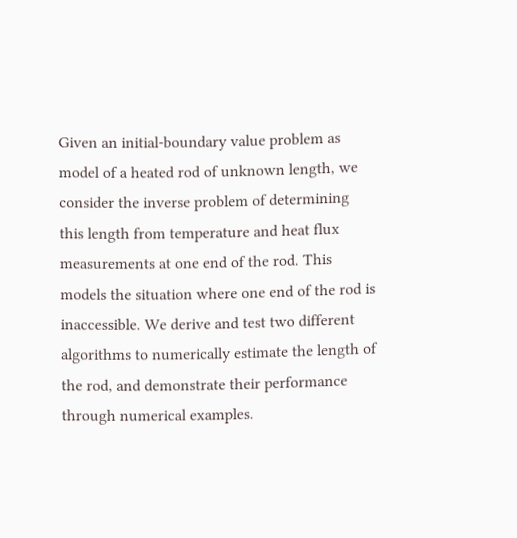Given an initial-boundary value problem as model of a heated rod of unknown length, we consider the inverse problem of determining this length from temperature and heat flux measurements at one end of the rod. This models the situation where one end of the rod is inaccessible. We derive and test two different algorithms to numerically estimate the length of the rod, and demonstrate their performance through numerical examples.